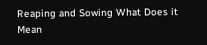Reaping and Sowing What Does it Mean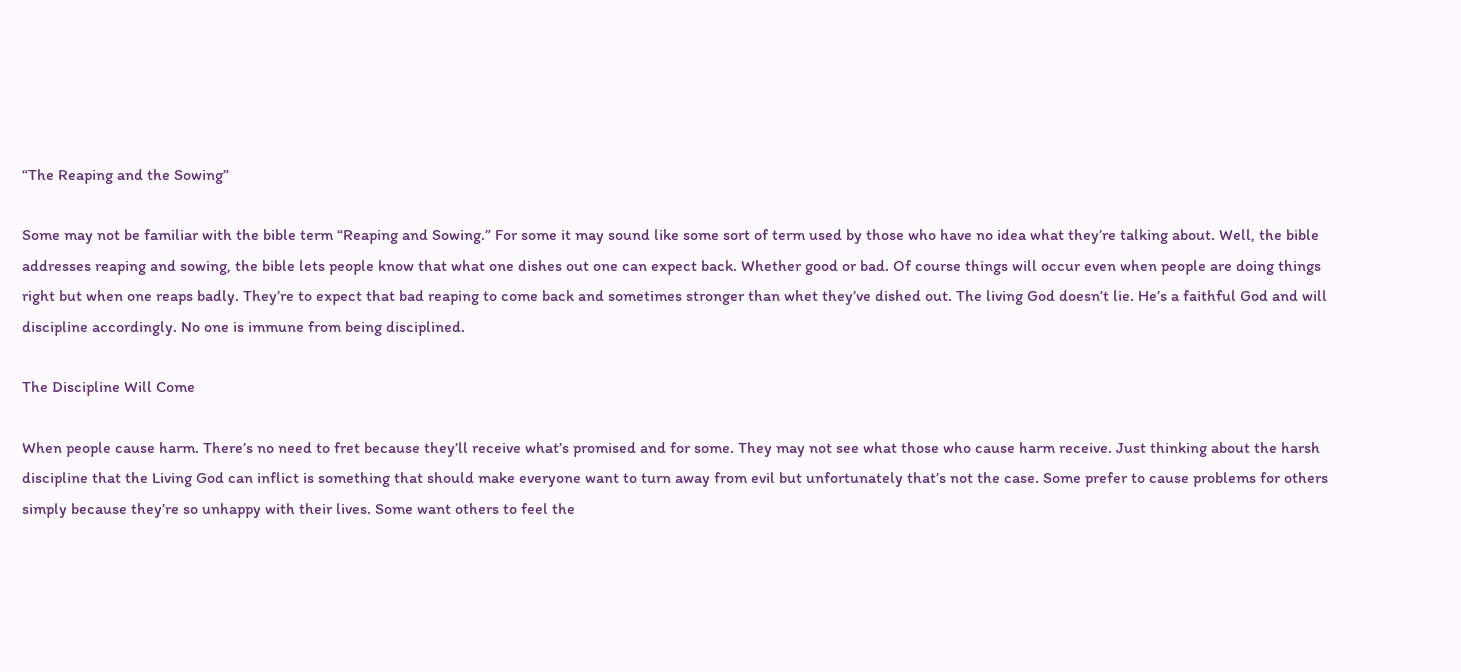“The Reaping and the Sowing”

Some may not be familiar with the bible term “Reaping and Sowing.” For some it may sound like some sort of term used by those who have no idea what they’re talking about. Well, the bible addresses reaping and sowing, the bible lets people know that what one dishes out one can expect back. Whether good or bad. Of course things will occur even when people are doing things right but when one reaps badly. They’re to expect that bad reaping to come back and sometimes stronger than whet they’ve dished out. The living God doesn’t lie. He’s a faithful God and will discipline accordingly. No one is immune from being disciplined.

The Discipline Will Come

When people cause harm. There’s no need to fret because they’ll receive what’s promised and for some. They may not see what those who cause harm receive. Just thinking about the harsh discipline that the Living God can inflict is something that should make everyone want to turn away from evil but unfortunately that’s not the case. Some prefer to cause problems for others simply because they’re so unhappy with their lives. Some want others to feel the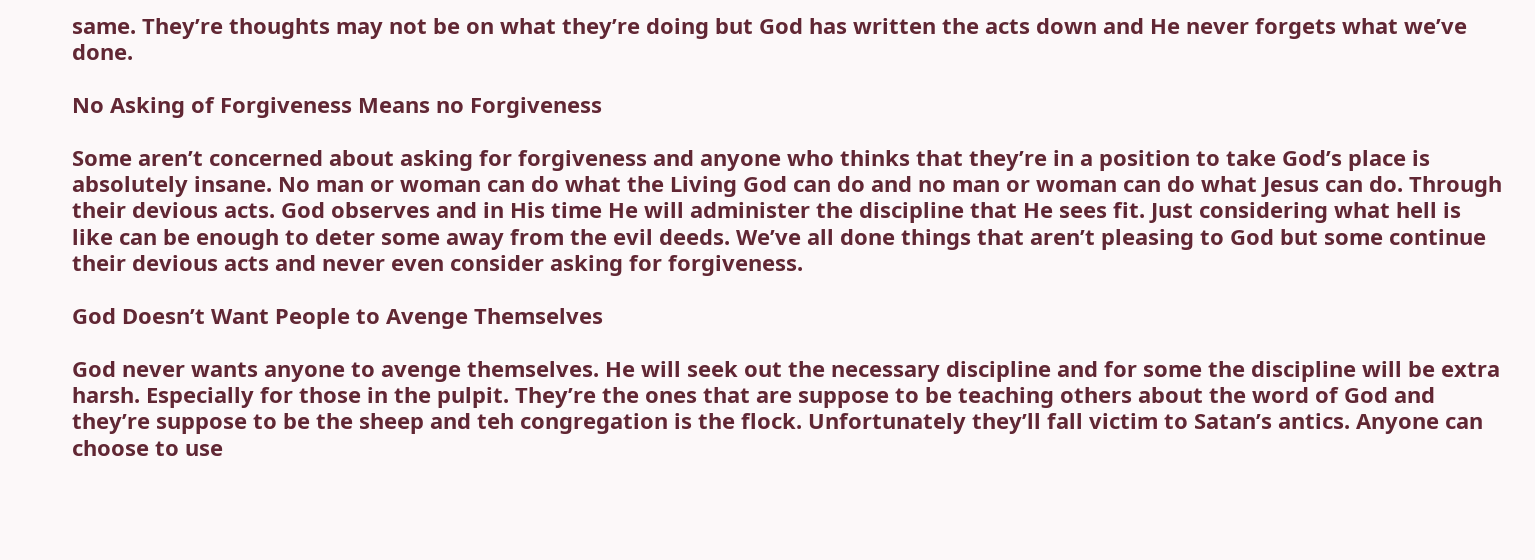same. They’re thoughts may not be on what they’re doing but God has written the acts down and He never forgets what we’ve done.

No Asking of Forgiveness Means no Forgiveness

Some aren’t concerned about asking for forgiveness and anyone who thinks that they’re in a position to take God’s place is absolutely insane. No man or woman can do what the Living God can do and no man or woman can do what Jesus can do. Through their devious acts. God observes and in His time He will administer the discipline that He sees fit. Just considering what hell is like can be enough to deter some away from the evil deeds. We’ve all done things that aren’t pleasing to God but some continue their devious acts and never even consider asking for forgiveness.

God Doesn’t Want People to Avenge Themselves

God never wants anyone to avenge themselves. He will seek out the necessary discipline and for some the discipline will be extra harsh. Especially for those in the pulpit. They’re the ones that are suppose to be teaching others about the word of God and they’re suppose to be the sheep and teh congregation is the flock. Unfortunately they’ll fall victim to Satan’s antics. Anyone can choose to use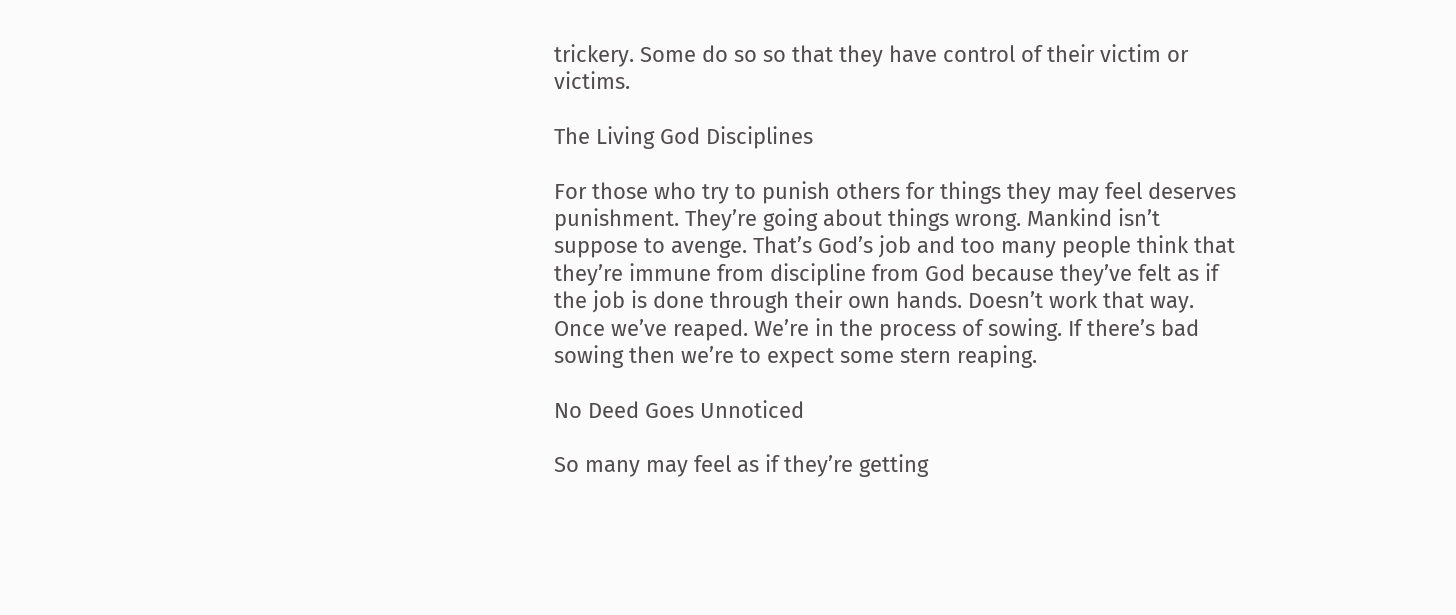trickery. Some do so so that they have control of their victim or victims.

The Living God Disciplines

For those who try to punish others for things they may feel deserves punishment. They’re going about things wrong. Mankind isn’t suppose to avenge. That’s God’s job and too many people think that they’re immune from discipline from God because they’ve felt as if the job is done through their own hands. Doesn’t work that way. Once we’ve reaped. We’re in the process of sowing. If there’s bad sowing then we’re to expect some stern reaping.

No Deed Goes Unnoticed

So many may feel as if they’re getting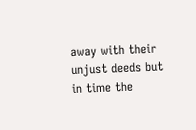away with their unjust deeds but in time the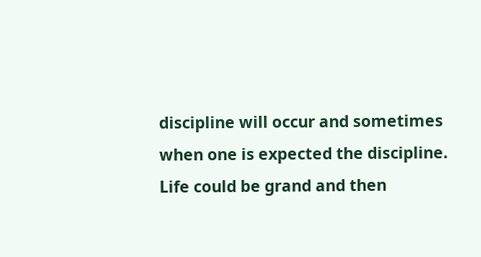discipline will occur and sometimes when one is expected the discipline. Life could be grand and then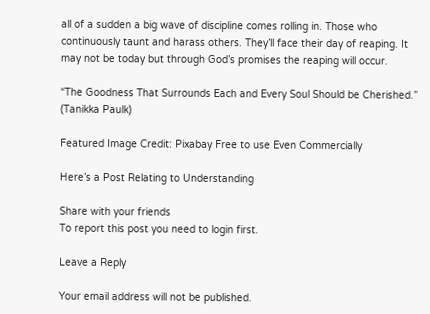all of a sudden a big wave of discipline comes rolling in. Those who continuously taunt and harass others. They’ll face their day of reaping. It may not be today but through God’s promises the reaping will occur.

“The Goodness That Surrounds Each and Every Soul Should be Cherished.” (Tanikka Paulk)

Featured Image Credit: Pixabay Free to use Even Commercially

Here’s a Post Relating to Understanding

Share with your friends
To report this post you need to login first.

Leave a Reply

Your email address will not be published.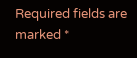Required fields are marked *